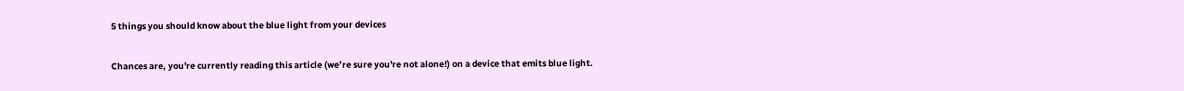5 things you should know about the blue light from your devices

Chances are, you're currently reading this article (we’re sure you're not alone!) on a device that emits blue light.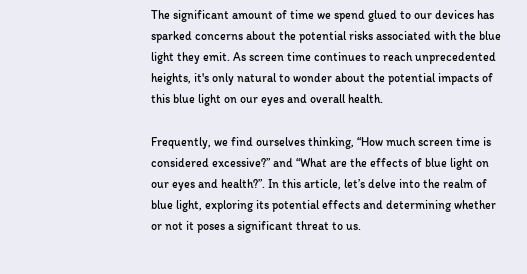The significant amount of time we spend glued to our devices has sparked concerns about the potential risks associated with the blue light they emit. As screen time continues to reach unprecedented heights, it's only natural to wonder about the potential impacts of this blue light on our eyes and overall health.

Frequently, we find ourselves thinking, “How much screen time is considered excessive?” and “What are the effects of blue light on our eyes and health?”. In this article, let’s delve into the realm of blue light, exploring its potential effects and determining whether or not it poses a significant threat to us.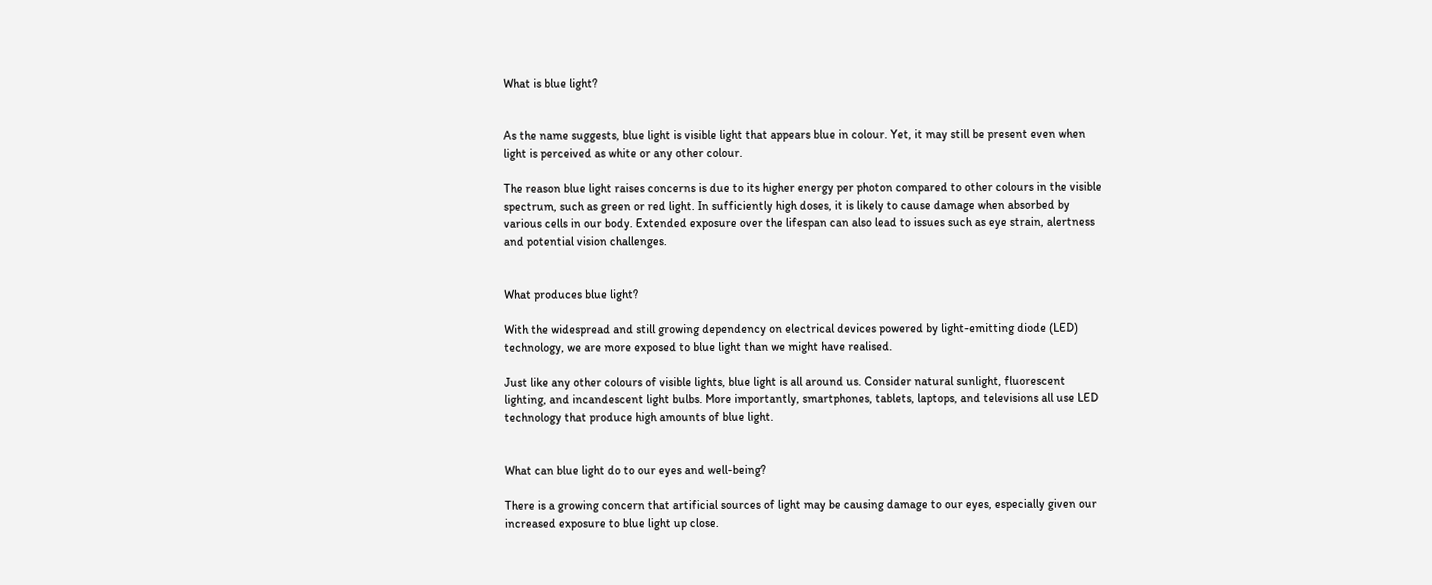What is blue light?


As the name suggests, blue light is visible light that appears blue in colour. Yet, it may still be present even when light is perceived as white or any other colour.

The reason blue light raises concerns is due to its higher energy per photon compared to other colours in the visible spectrum, such as green or red light. In sufficiently high doses, it is likely to cause damage when absorbed by various cells in our body. Extended exposure over the lifespan can also lead to issues such as eye strain, alertness and potential vision challenges.


What produces blue light?

With the widespread and still growing dependency on electrical devices powered by light-emitting diode (LED) technology, we are more exposed to blue light than we might have realised.

Just like any other colours of visible lights, blue light is all around us. Consider natural sunlight, fluorescent lighting, and incandescent light bulbs. More importantly, smartphones, tablets, laptops, and televisions all use LED technology that produce high amounts of blue light.


What can blue light do to our eyes and well-being?

There is a growing concern that artificial sources of light may be causing damage to our eyes, especially given our increased exposure to blue light up close.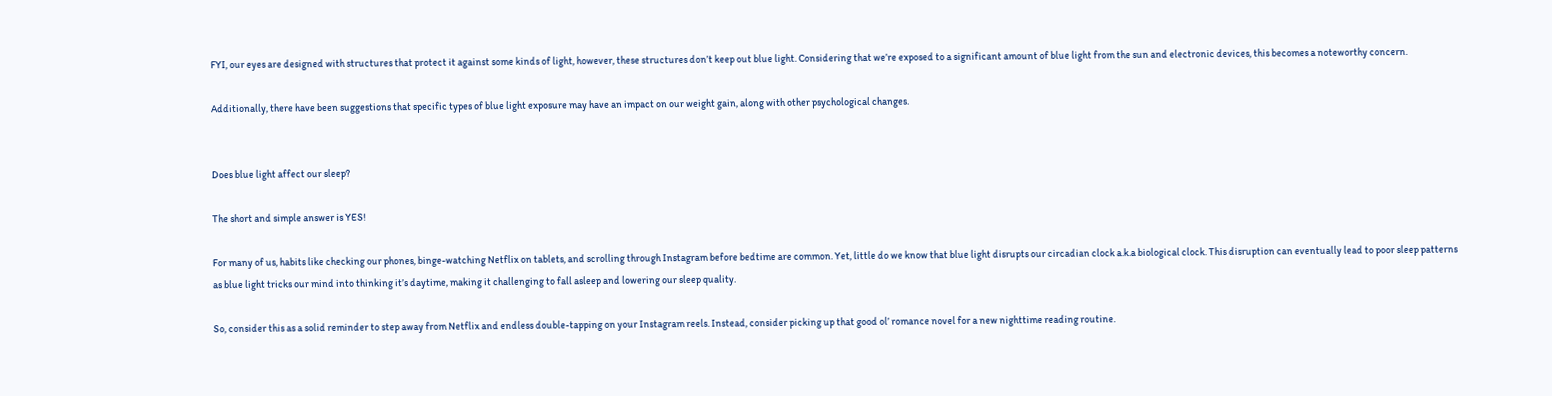FYI, our eyes are designed with structures that protect it against some kinds of light, however, these structures don’t keep out blue light. Considering that we’re exposed to a significant amount of blue light from the sun and electronic devices, this becomes a noteworthy concern.

Additionally, there have been suggestions that specific types of blue light exposure may have an impact on our weight gain, along with other psychological changes.


Does blue light affect our sleep?

The short and simple answer is YES!

For many of us, habits like checking our phones, binge-watching Netflix on tablets, and scrolling through Instagram before bedtime are common. Yet, little do we know that blue light disrupts our circadian clock a.k.a biological clock. This disruption can eventually lead to poor sleep patterns as blue light tricks our mind into thinking it’s daytime, making it challenging to fall asleep and lowering our sleep quality.

So, consider this as a solid reminder to step away from Netflix and endless double-tapping on your Instagram reels. Instead, consider picking up that good ol’ romance novel for a new nighttime reading routine.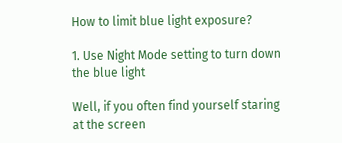How to limit blue light exposure?

1. Use Night Mode setting to turn down the blue light

Well, if you often find yourself staring at the screen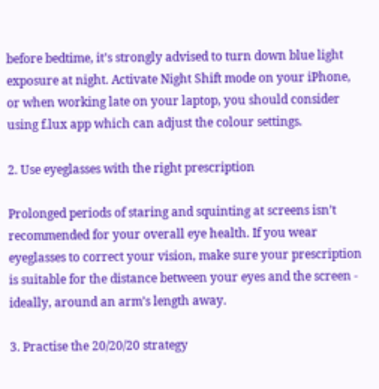before bedtime, it’s strongly advised to turn down blue light exposure at night. Activate Night Shift mode on your iPhone, or when working late on your laptop, you should consider using f.lux app which can adjust the colour settings.

2. Use eyeglasses with the right prescription

Prolonged periods of staring and squinting at screens isn’t recommended for your overall eye health. If you wear eyeglasses to correct your vision, make sure your prescription is suitable for the distance between your eyes and the screen - ideally, around an arm’s length away.

3. Practise the 20/20/20 strategy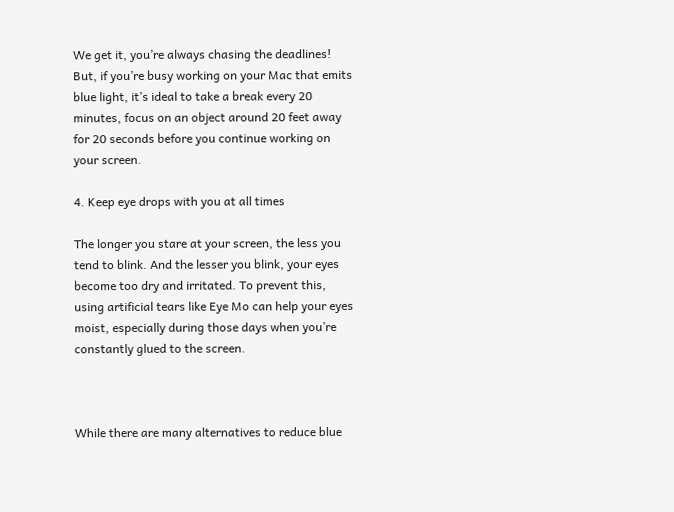We get it, you’re always chasing the deadlines! But, if you’re busy working on your Mac that emits blue light, it’s ideal to take a break every 20 minutes, focus on an object around 20 feet away for 20 seconds before you continue working on your screen.

4. Keep eye drops with you at all times

The longer you stare at your screen, the less you tend to blink. And the lesser you blink, your eyes become too dry and irritated. To prevent this, using artificial tears like Eye Mo can help your eyes moist, especially during those days when you’re constantly glued to the screen.



While there are many alternatives to reduce blue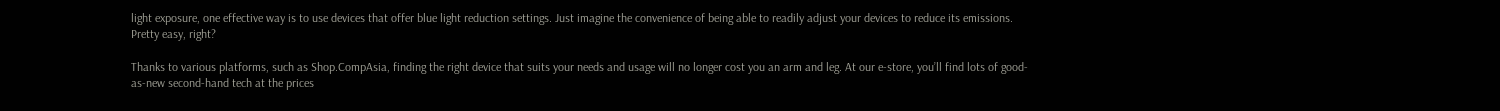light exposure, one effective way is to use devices that offer blue light reduction settings. Just imagine the convenience of being able to readily adjust your devices to reduce its emissions. Pretty easy, right?

Thanks to various platforms, such as Shop.CompAsia, finding the right device that suits your needs and usage will no longer cost you an arm and leg. At our e-store, you’ll find lots of good-as-new second-hand tech at the prices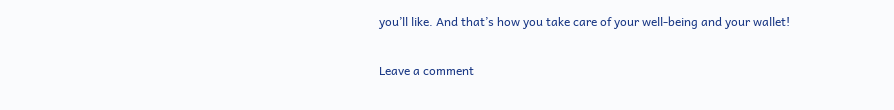you’ll like. And that’s how you take care of your well-being and your wallet!

Leave a comment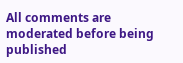All comments are moderated before being published